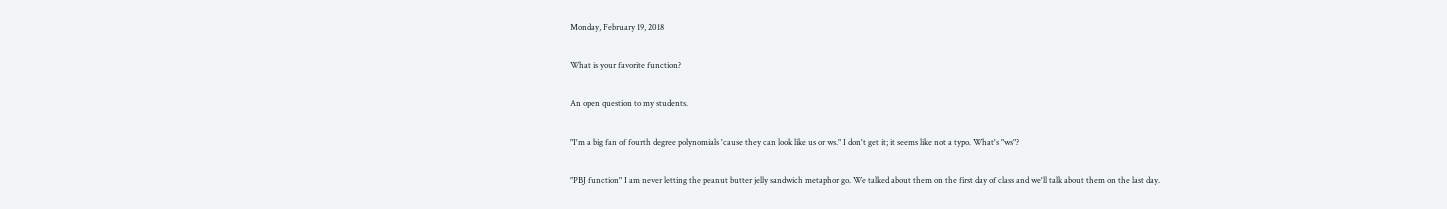Monday, February 19, 2018

What is your favorite function?

An open question to my students.

"I'm a big fan of fourth degree polynomials 'cause they can look like us or ws." I don't get it; it seems like not a typo. What's "ws"?

"PBJ function" I am never letting the peanut butter jelly sandwich metaphor go. We talked about them on the first day of class and we'll talk about them on the last day.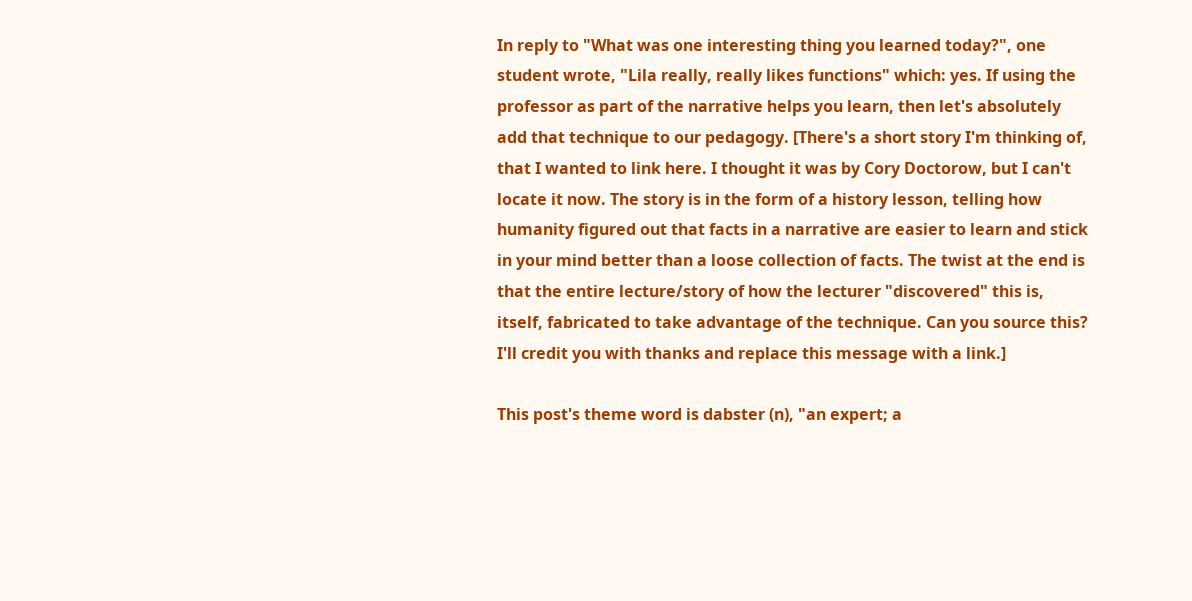In reply to "What was one interesting thing you learned today?", one student wrote, "Lila really, really likes functions" which: yes. If using the professor as part of the narrative helps you learn, then let's absolutely add that technique to our pedagogy. [There's a short story I'm thinking of, that I wanted to link here. I thought it was by Cory Doctorow, but I can't locate it now. The story is in the form of a history lesson, telling how humanity figured out that facts in a narrative are easier to learn and stick in your mind better than a loose collection of facts. The twist at the end is that the entire lecture/story of how the lecturer "discovered" this is, itself, fabricated to take advantage of the technique. Can you source this? I'll credit you with thanks and replace this message with a link.]

This post's theme word is dabster (n), "an expert; a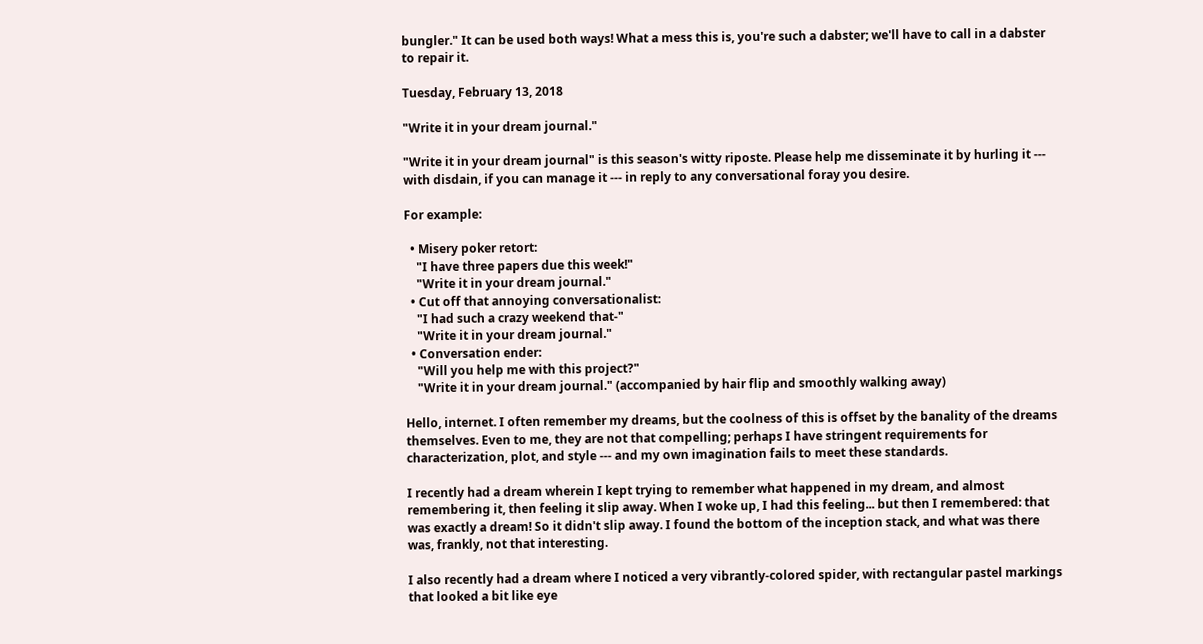bungler." It can be used both ways! What a mess this is, you're such a dabster; we'll have to call in a dabster to repair it.

Tuesday, February 13, 2018

"Write it in your dream journal."

"Write it in your dream journal" is this season's witty riposte. Please help me disseminate it by hurling it --- with disdain, if you can manage it --- in reply to any conversational foray you desire.

For example:

  • Misery poker retort:
    "I have three papers due this week!"
    "Write it in your dream journal."
  • Cut off that annoying conversationalist:
    "I had such a crazy weekend that-"
    "Write it in your dream journal."
  • Conversation ender:
    "Will you help me with this project?"
    "Write it in your dream journal." (accompanied by hair flip and smoothly walking away)

Hello, internet. I often remember my dreams, but the coolness of this is offset by the banality of the dreams themselves. Even to me, they are not that compelling; perhaps I have stringent requirements for characterization, plot, and style --- and my own imagination fails to meet these standards.

I recently had a dream wherein I kept trying to remember what happened in my dream, and almost remembering it, then feeling it slip away. When I woke up, I had this feeling... but then I remembered: that was exactly a dream! So it didn't slip away. I found the bottom of the inception stack, and what was there was, frankly, not that interesting.

I also recently had a dream where I noticed a very vibrantly-colored spider, with rectangular pastel markings that looked a bit like eye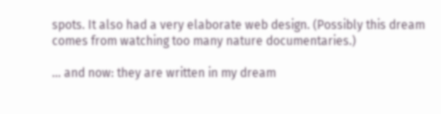spots. It also had a very elaborate web design. (Possibly this dream comes from watching too many nature documentaries.)

... and now: they are written in my dream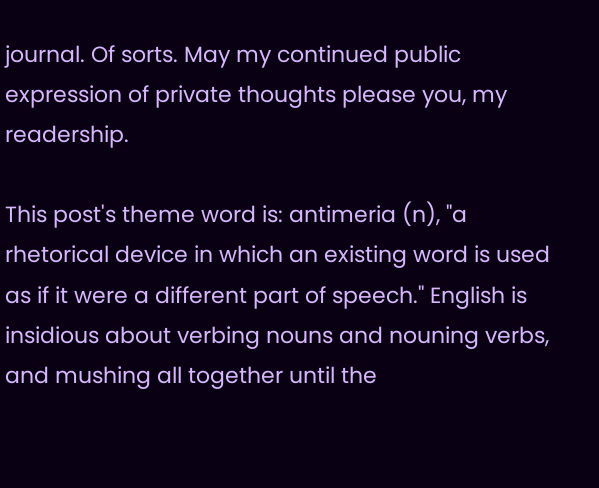journal. Of sorts. May my continued public expression of private thoughts please you, my readership.

This post's theme word is: antimeria (n), "a rhetorical device in which an existing word is used as if it were a different part of speech." English is insidious about verbing nouns and nouning verbs, and mushing all together until the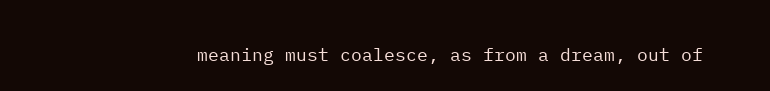meaning must coalesce, as from a dream, out of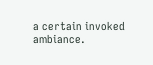a certain invoked ambiance.